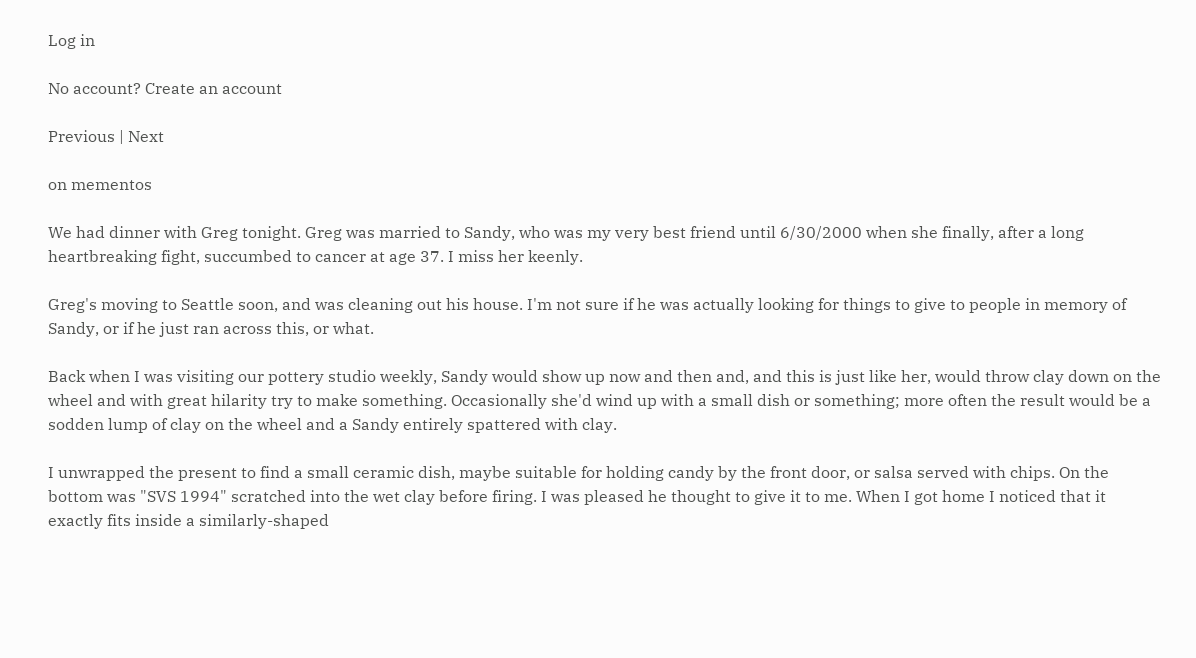Log in

No account? Create an account

Previous | Next

on mementos

We had dinner with Greg tonight. Greg was married to Sandy, who was my very best friend until 6/30/2000 when she finally, after a long heartbreaking fight, succumbed to cancer at age 37. I miss her keenly.

Greg's moving to Seattle soon, and was cleaning out his house. I'm not sure if he was actually looking for things to give to people in memory of Sandy, or if he just ran across this, or what.

Back when I was visiting our pottery studio weekly, Sandy would show up now and then and, and this is just like her, would throw clay down on the wheel and with great hilarity try to make something. Occasionally she'd wind up with a small dish or something; more often the result would be a sodden lump of clay on the wheel and a Sandy entirely spattered with clay.

I unwrapped the present to find a small ceramic dish, maybe suitable for holding candy by the front door, or salsa served with chips. On the bottom was "SVS 1994" scratched into the wet clay before firing. I was pleased he thought to give it to me. When I got home I noticed that it exactly fits inside a similarly-shaped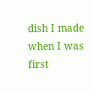dish I made when I was first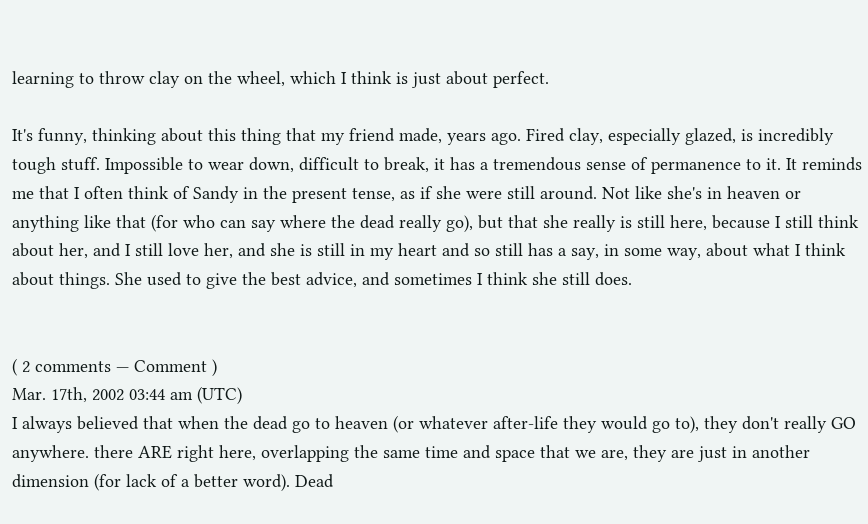learning to throw clay on the wheel, which I think is just about perfect.

It's funny, thinking about this thing that my friend made, years ago. Fired clay, especially glazed, is incredibly tough stuff. Impossible to wear down, difficult to break, it has a tremendous sense of permanence to it. It reminds me that I often think of Sandy in the present tense, as if she were still around. Not like she's in heaven or anything like that (for who can say where the dead really go), but that she really is still here, because I still think about her, and I still love her, and she is still in my heart and so still has a say, in some way, about what I think about things. She used to give the best advice, and sometimes I think she still does.


( 2 comments — Comment )
Mar. 17th, 2002 03:44 am (UTC)
I always believed that when the dead go to heaven (or whatever after-life they would go to), they don't really GO anywhere. there ARE right here, overlapping the same time and space that we are, they are just in another dimension (for lack of a better word). Dead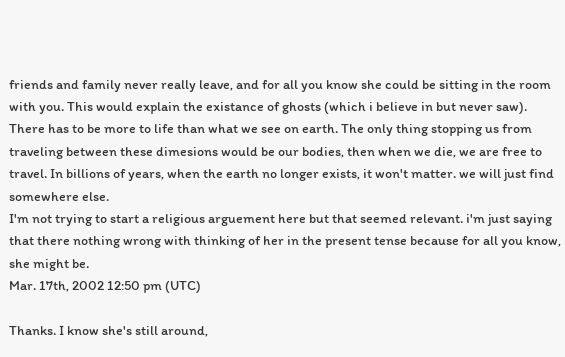friends and family never really leave, and for all you know she could be sitting in the room with you. This would explain the existance of ghosts (which i believe in but never saw). There has to be more to life than what we see on earth. The only thing stopping us from traveling between these dimesions would be our bodies, then when we die, we are free to travel. In billions of years, when the earth no longer exists, it won't matter. we will just find somewhere else.
I'm not trying to start a religious arguement here but that seemed relevant. i'm just saying that there nothing wrong with thinking of her in the present tense because for all you know, she might be.
Mar. 17th, 2002 12:50 pm (UTC)

Thanks. I know she's still around,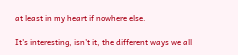at least in my heart if nowhere else.

It's interesting, isn't it, the different ways we all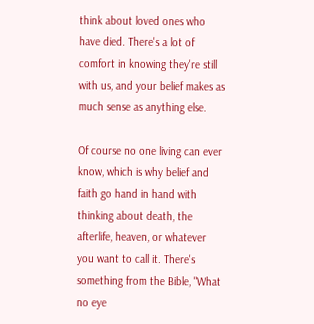think about loved ones who have died. There's a lot of comfort in knowing they're still with us, and your belief makes as much sense as anything else.

Of course no one living can ever know, which is why belief and faith go hand in hand with thinking about death, the afterlife, heaven, or whatever you want to call it. There's something from the Bible, "What no eye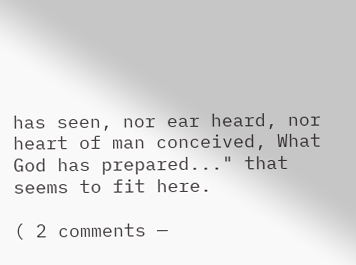has seen, nor ear heard, nor heart of man conceived, What God has prepared..." that seems to fit here.

( 2 comments —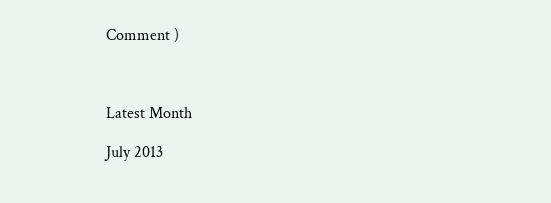Comment )



Latest Month

July 2013